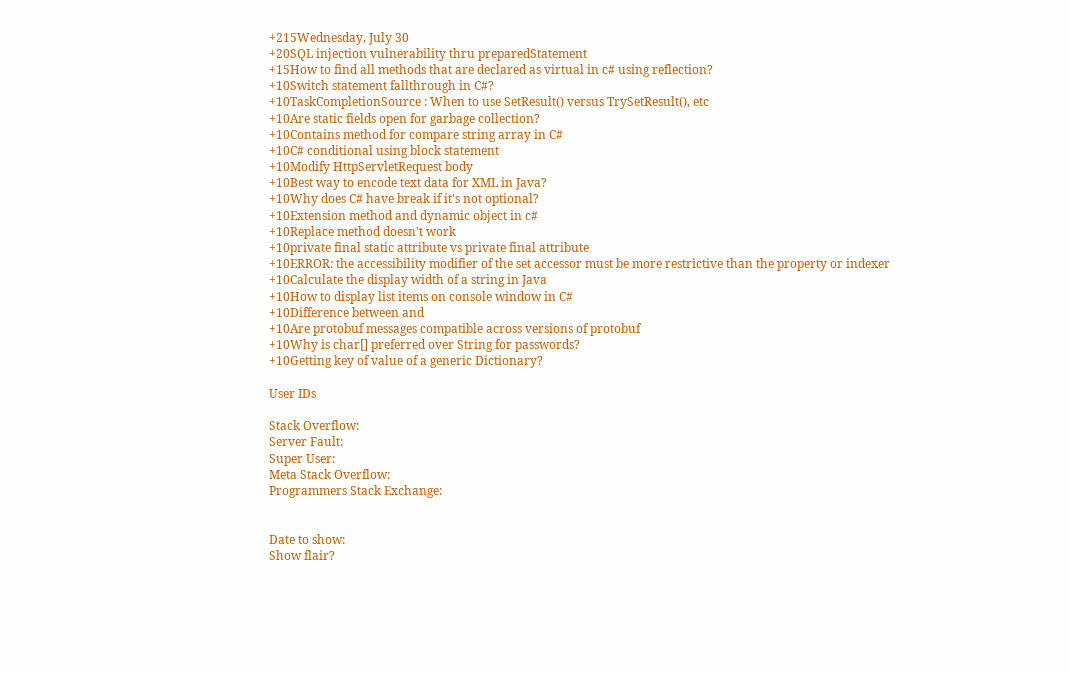+215Wednesday, July 30
+20SQL injection vulnerability thru preparedStatement
+15How to find all methods that are declared as virtual in c# using reflection?
+10Switch statement fallthrough in C#?
+10TaskCompletionSource : When to use SetResult() versus TrySetResult(), etc
+10Are static fields open for garbage collection?
+10Contains method for compare string array in C#
+10C# conditional using block statement
+10Modify HttpServletRequest body
+10Best way to encode text data for XML in Java?
+10Why does C# have break if it's not optional?
+10Extension method and dynamic object in c#
+10Replace method doesn't work
+10private final static attribute vs private final attribute
+10ERROR: the accessibility modifier of the set accessor must be more restrictive than the property or indexer
+10Calculate the display width of a string in Java
+10How to display list items on console window in C#
+10Difference between and
+10Are protobuf messages compatible across versions of protobuf
+10Why is char[] preferred over String for passwords?
+10Getting key of value of a generic Dictionary?

User IDs

Stack Overflow:
Server Fault:
Super User:
Meta Stack Overflow:
Programmers Stack Exchange:


Date to show:
Show flair?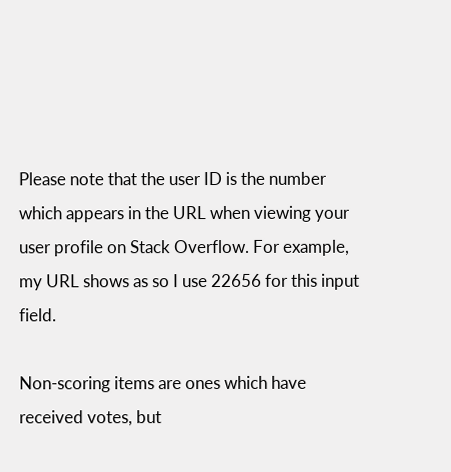Please note that the user ID is the number which appears in the URL when viewing your user profile on Stack Overflow. For example, my URL shows as so I use 22656 for this input field.

Non-scoring items are ones which have received votes, but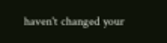haven't changed your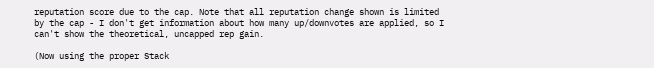reputation score due to the cap. Note that all reputation change shown is limited by the cap - I don't get information about how many up/downvotes are applied, so I can't show the theoretical, uncapped rep gain.

(Now using the proper Stack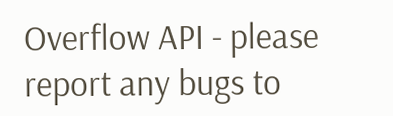Overflow API - please report any bugs to